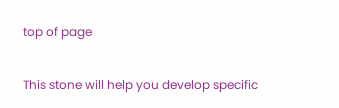top of page

This stone will help you develop specific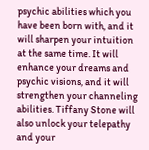psychic abilities which you have been born with, and it will sharpen your intuition at the same time. It will enhance your dreams and psychic visions, and it will strengthen your channeling abilities. Tiffany Stone will also unlock your telepathy and your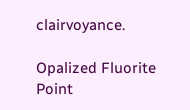clairvoyance.

Opalized Fluorite Point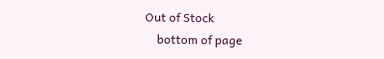Out of Stock
    bottom of page